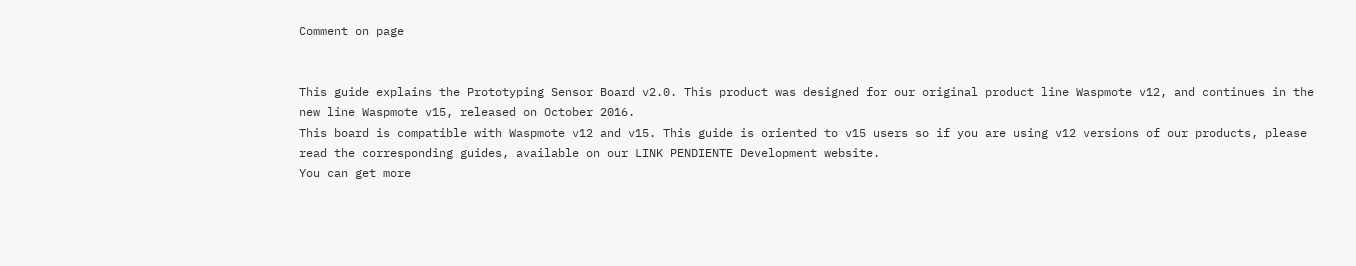Comment on page


This guide explains the Prototyping Sensor Board v2.0. This product was designed for our original product line Waspmote v12, and continues in the new line Waspmote v15, released on October 2016.
This board is compatible with Waspmote v12 and v15. This guide is oriented to v15 users so if you are using v12 versions of our products, please read the corresponding guides, available on our LINK PENDIENTE Development website.
You can get more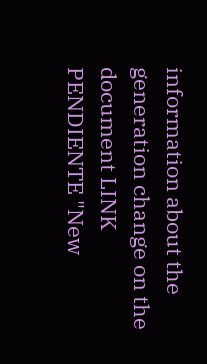information about the generation change on the document LINK PENDIENTE "New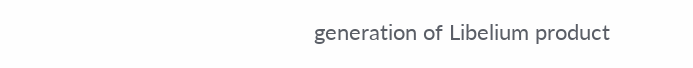generation of Libelium product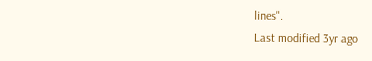lines".
Last modified 3yr ago